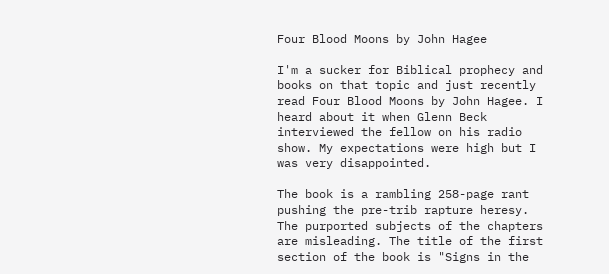Four Blood Moons by John Hagee

I'm a sucker for Biblical prophecy and books on that topic and just recently read Four Blood Moons by John Hagee. I heard about it when Glenn Beck interviewed the fellow on his radio show. My expectations were high but I was very disappointed.

The book is a rambling 258-page rant pushing the pre-trib rapture heresy. The purported subjects of the chapters are misleading. The title of the first section of the book is "Signs in the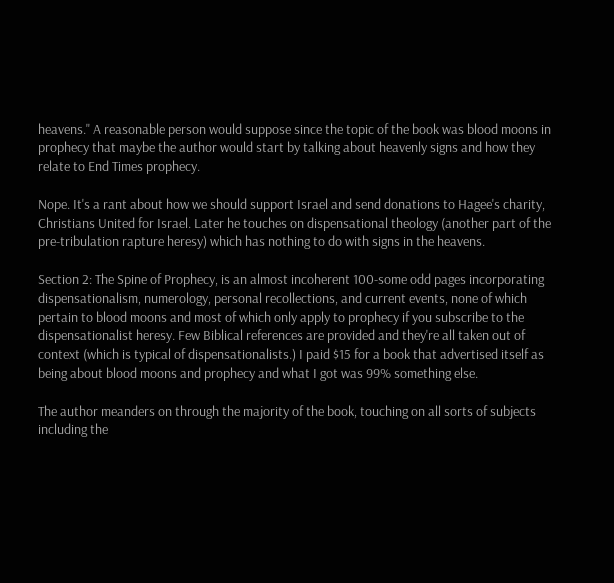heavens." A reasonable person would suppose since the topic of the book was blood moons in prophecy that maybe the author would start by talking about heavenly signs and how they relate to End Times prophecy.

Nope. It's a rant about how we should support Israel and send donations to Hagee's charity, Christians United for Israel. Later he touches on dispensational theology (another part of the pre-tribulation rapture heresy) which has nothing to do with signs in the heavens.

Section 2: The Spine of Prophecy, is an almost incoherent 100-some odd pages incorporating dispensationalism, numerology, personal recollections, and current events, none of which pertain to blood moons and most of which only apply to prophecy if you subscribe to the dispensationalist heresy. Few Biblical references are provided and they're all taken out of context (which is typical of dispensationalists.) I paid $15 for a book that advertised itself as being about blood moons and prophecy and what I got was 99% something else.

The author meanders on through the majority of the book, touching on all sorts of subjects including the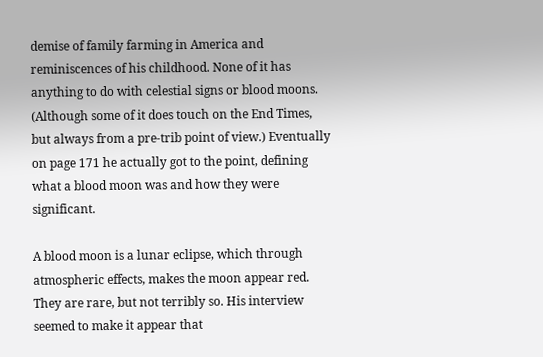demise of family farming in America and reminiscences of his childhood. None of it has anything to do with celestial signs or blood moons. (Although some of it does touch on the End Times, but always from a pre-trib point of view.) Eventually on page 171 he actually got to the point, defining what a blood moon was and how they were significant.

A blood moon is a lunar eclipse, which through atmospheric effects, makes the moon appear red. They are rare, but not terribly so. His interview seemed to make it appear that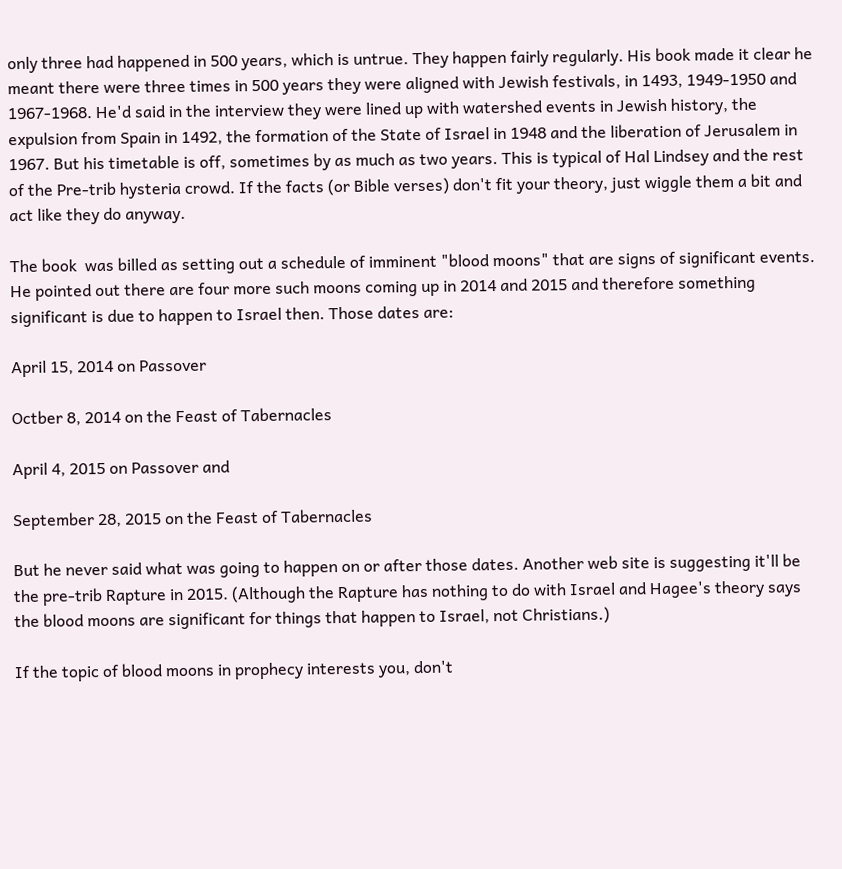only three had happened in 500 years, which is untrue. They happen fairly regularly. His book made it clear he meant there were three times in 500 years they were aligned with Jewish festivals, in 1493, 1949-1950 and 1967-1968. He'd said in the interview they were lined up with watershed events in Jewish history, the expulsion from Spain in 1492, the formation of the State of Israel in 1948 and the liberation of Jerusalem in 1967. But his timetable is off, sometimes by as much as two years. This is typical of Hal Lindsey and the rest of the Pre-trib hysteria crowd. If the facts (or Bible verses) don't fit your theory, just wiggle them a bit and act like they do anyway.

The book  was billed as setting out a schedule of imminent "blood moons" that are signs of significant events. He pointed out there are four more such moons coming up in 2014 and 2015 and therefore something significant is due to happen to Israel then. Those dates are:

April 15, 2014 on Passover

Octber 8, 2014 on the Feast of Tabernacles

April 4, 2015 on Passover and

September 28, 2015 on the Feast of Tabernacles

But he never said what was going to happen on or after those dates. Another web site is suggesting it'll be the pre-trib Rapture in 2015. (Although the Rapture has nothing to do with Israel and Hagee's theory says the blood moons are significant for things that happen to Israel, not Christians.)

If the topic of blood moons in prophecy interests you, don't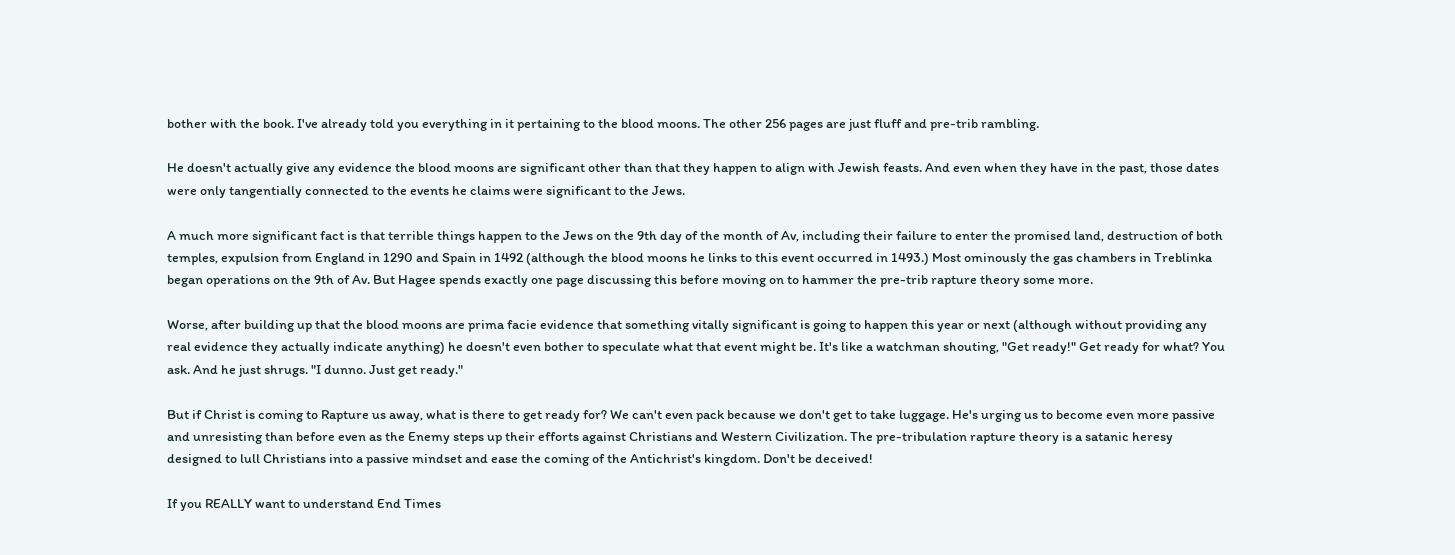bother with the book. I've already told you everything in it pertaining to the blood moons. The other 256 pages are just fluff and pre-trib rambling.

He doesn't actually give any evidence the blood moons are significant other than that they happen to align with Jewish feasts. And even when they have in the past, those dates were only tangentially connected to the events he claims were significant to the Jews.

A much more significant fact is that terrible things happen to the Jews on the 9th day of the month of Av, including their failure to enter the promised land, destruction of both temples, expulsion from England in 1290 and Spain in 1492 (although the blood moons he links to this event occurred in 1493.) Most ominously the gas chambers in Treblinka began operations on the 9th of Av. But Hagee spends exactly one page discussing this before moving on to hammer the pre-trib rapture theory some more.

Worse, after building up that the blood moons are prima facie evidence that something vitally significant is going to happen this year or next (although without providing any real evidence they actually indicate anything) he doesn't even bother to speculate what that event might be. It's like a watchman shouting, "Get ready!" Get ready for what? You ask. And he just shrugs. "I dunno. Just get ready."

But if Christ is coming to Rapture us away, what is there to get ready for? We can't even pack because we don't get to take luggage. He's urging us to become even more passive and unresisting than before even as the Enemy steps up their efforts against Christians and Western Civilization. The pre-tribulation rapture theory is a satanic heresy designed to lull Christians into a passive mindset and ease the coming of the Antichrist's kingdom. Don't be deceived!

If you REALLY want to understand End Times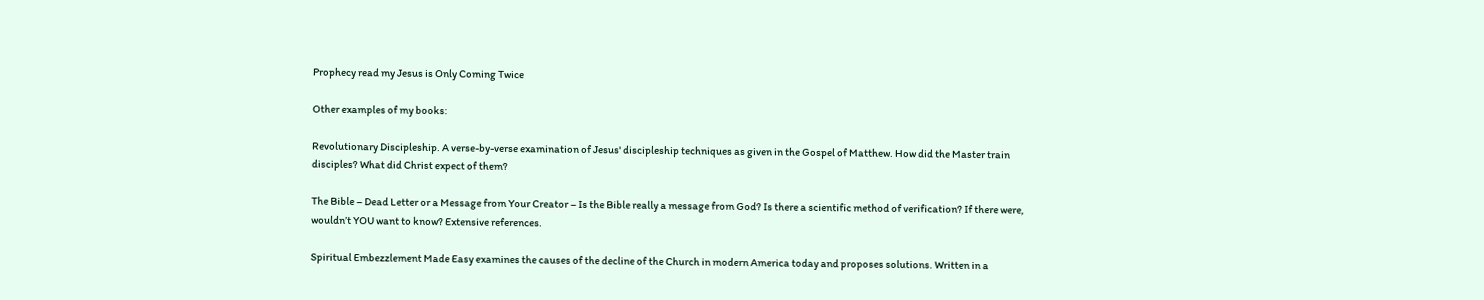Prophecy read my Jesus is Only Coming Twice

Other examples of my books:

Revolutionary Discipleship. A verse-by-verse examination of Jesus' discipleship techniques as given in the Gospel of Matthew. How did the Master train disciples? What did Christ expect of them?

The Bible – Dead Letter or a Message from Your Creator – Is the Bible really a message from God? Is there a scientific method of verification? If there were, wouldn’t YOU want to know? Extensive references.

Spiritual Embezzlement Made Easy examines the causes of the decline of the Church in modern America today and proposes solutions. Written in a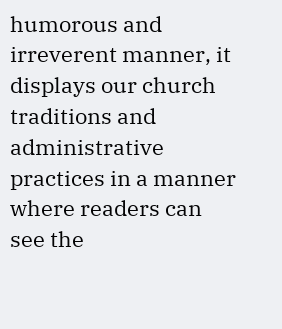humorous and irreverent manner, it displays our church traditions and administrative practices in a manner where readers can see the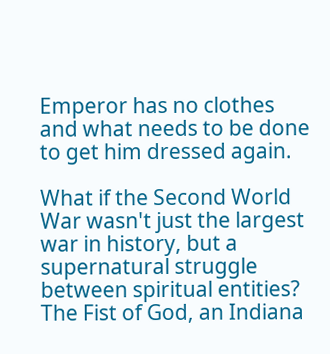Emperor has no clothes and what needs to be done to get him dressed again.

What if the Second World War wasn't just the largest war in history, but a supernatural struggle between spiritual entities? The Fist of God, an Indiana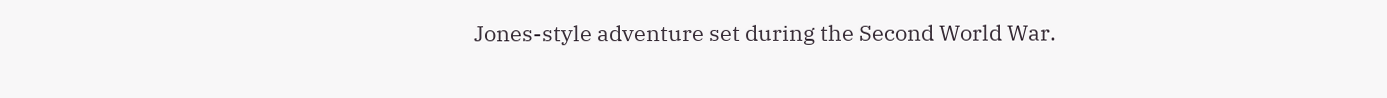Jones-style adventure set during the Second World War.